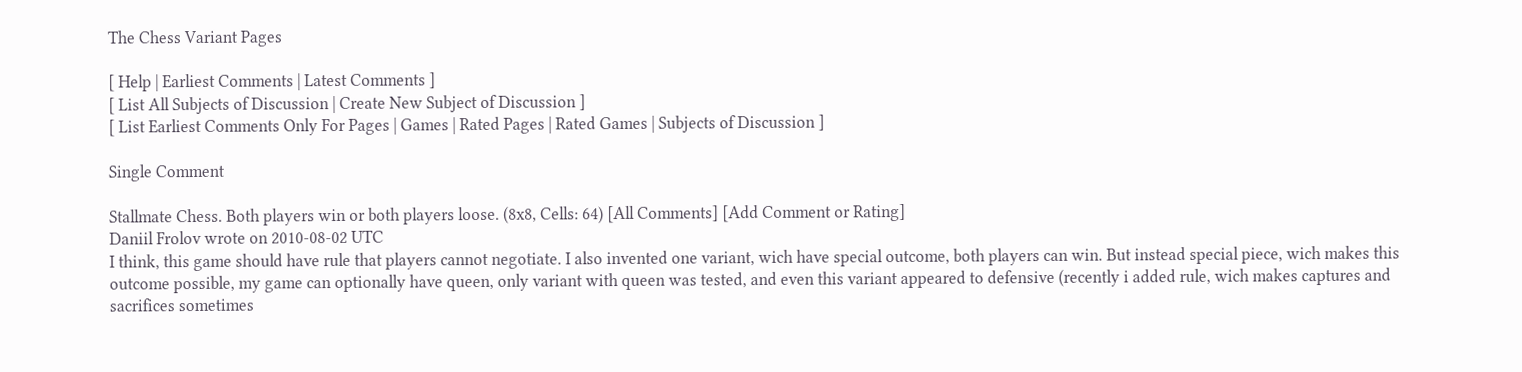The Chess Variant Pages

[ Help | Earliest Comments | Latest Comments ]
[ List All Subjects of Discussion | Create New Subject of Discussion ]
[ List Earliest Comments Only For Pages | Games | Rated Pages | Rated Games | Subjects of Discussion ]

Single Comment

Stallmate Chess. Both players win or both players loose. (8x8, Cells: 64) [All Comments] [Add Comment or Rating]
Daniil Frolov wrote on 2010-08-02 UTC
I think, this game should have rule that players cannot negotiate. I also invented one variant, wich have special outcome, both players can win. But instead special piece, wich makes this outcome possible, my game can optionally have queen, only variant with queen was tested, and even this variant appeared to defensive (recently i added rule, wich makes captures and sacrifices sometimes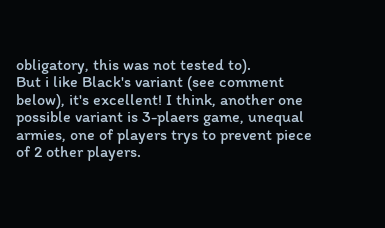obligatory, this was not tested to).
But i like Black's variant (see comment below), it's excellent! I think, another one possible variant is 3-plaers game, unequal armies, one of players trys to prevent piece of 2 other players.